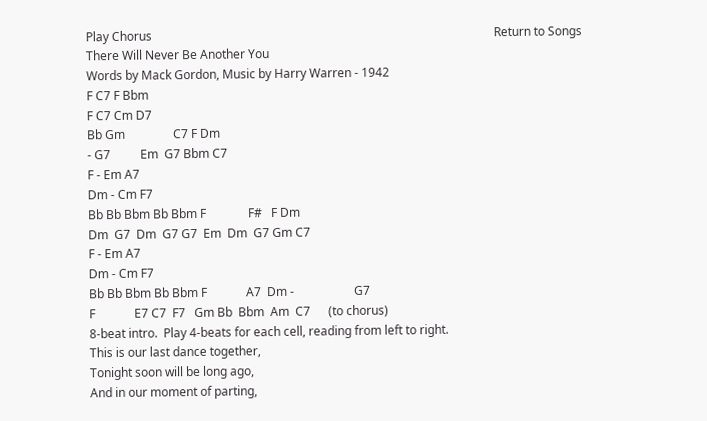Play Chorus                                                                                                                  Return to Songs
There Will Never Be Another You
Words by Mack Gordon, Music by Harry Warren - 1942
F C7 F Bbm
F C7 Cm D7
Bb Gm                C7 F Dm
- G7          Em  G7 Bbm C7
F - Em A7
Dm - Cm F7
Bb Bb Bbm Bb Bbm F              F#   F Dm
Dm  G7  Dm  G7 G7  Em  Dm  G7 Gm C7
F - Em A7
Dm - Cm F7
Bb Bb Bbm Bb Bbm F             A7  Dm -                    G7
F             E7 C7  F7   Gm Bb  Bbm  Am  C7      (to chorus)
8-beat intro.  Play 4-beats for each cell, reading from left to right.
This is our last dance together,
Tonight soon will be long ago,
And in our moment of parting,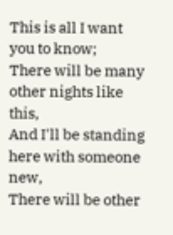This is all I want you to know;
There will be many other nights like this,
And I'll be standing here with someone new,
There will be other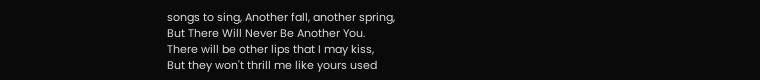songs to sing, Another fall, another spring,
But There Will Never Be Another You.
There will be other lips that I may kiss,
But they won't thrill me like yours used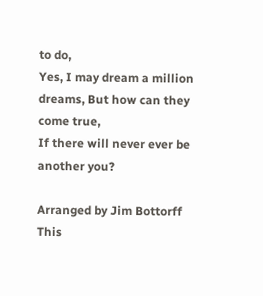to do,
Yes, I may dream a million dreams, But how can they come true,
If there will never ever be another you?

Arranged by Jim Bottorff
This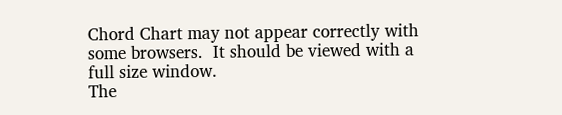Chord Chart may not appear correctly with some browsers.  It should be viewed with a full size window.
The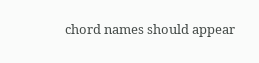chord names should appear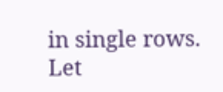in single rows.   Let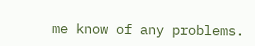me know of any problems.